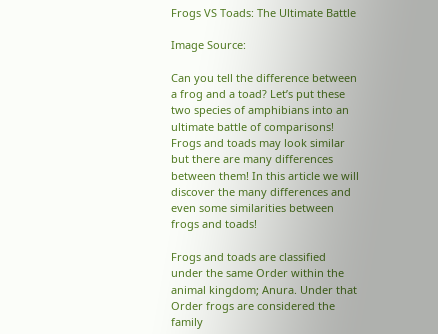Frogs VS Toads: The Ultimate Battle

Image Source:

Can you tell the difference between a frog and a toad? Let’s put these two species of amphibians into an ultimate battle of comparisons!  Frogs and toads may look similar but there are many differences between them! In this article we will discover the many differences and even some similarities between frogs and toads!

Frogs and toads are classified under the same Order within the animal kingdom; Anura. Under that Order frogs are considered the family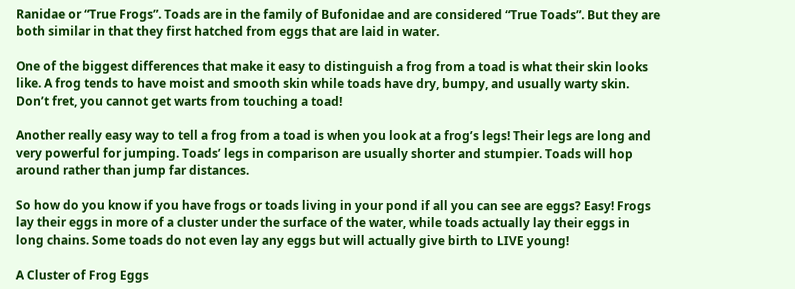Ranidae or “True Frogs”. Toads are in the family of Bufonidae and are considered “True Toads”. But they are both similar in that they first hatched from eggs that are laid in water.

One of the biggest differences that make it easy to distinguish a frog from a toad is what their skin looks like. A frog tends to have moist and smooth skin while toads have dry, bumpy, and usually warty skin. Don’t fret, you cannot get warts from touching a toad!

Another really easy way to tell a frog from a toad is when you look at a frog’s legs! Their legs are long and very powerful for jumping. Toads’ legs in comparison are usually shorter and stumpier. Toads will hop around rather than jump far distances.

So how do you know if you have frogs or toads living in your pond if all you can see are eggs? Easy! Frogs lay their eggs in more of a cluster under the surface of the water, while toads actually lay their eggs in long chains. Some toads do not even lay any eggs but will actually give birth to LIVE young!

A Cluster of Frog Eggs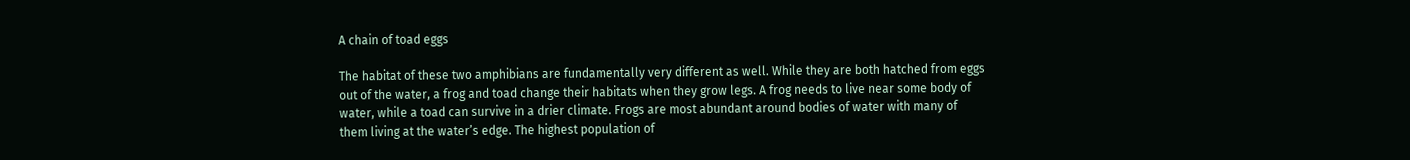A chain of toad eggs

The habitat of these two amphibians are fundamentally very different as well. While they are both hatched from eggs out of the water, a frog and toad change their habitats when they grow legs. A frog needs to live near some body of water, while a toad can survive in a drier climate. Frogs are most abundant around bodies of water with many of them living at the water’s edge. The highest population of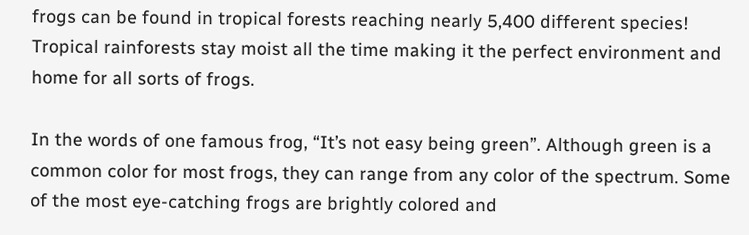frogs can be found in tropical forests reaching nearly 5,400 different species! Tropical rainforests stay moist all the time making it the perfect environment and home for all sorts of frogs.

In the words of one famous frog, “It’s not easy being green”. Although green is a common color for most frogs, they can range from any color of the spectrum. Some of the most eye-catching frogs are brightly colored and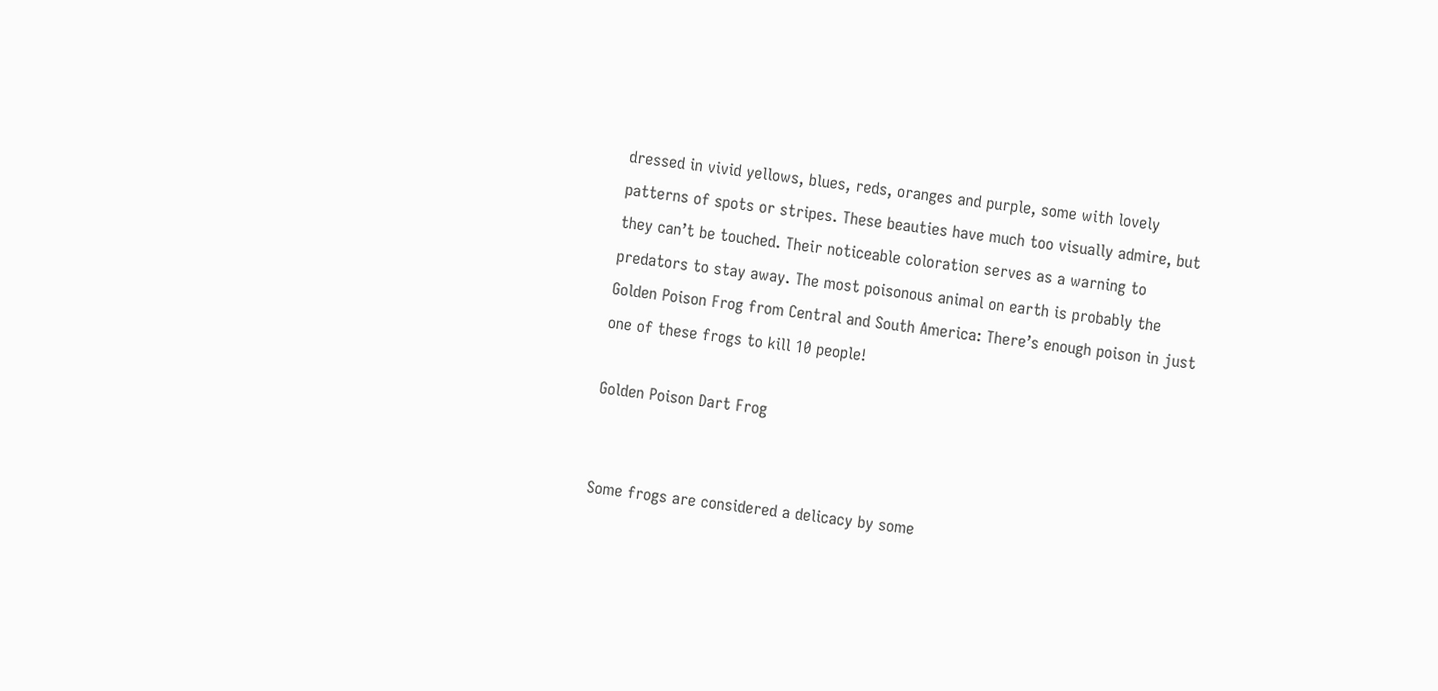dressed in vivid yellows, blues, reds, oranges and purple, some with lovely patterns of spots or stripes. These beauties have much too visually admire, but they can’t be touched. Their noticeable coloration serves as a warning to predators to stay away. The most poisonous animal on earth is probably the Golden Poison Frog from Central and South America: There’s enough poison in just one of these frogs to kill 10 people!

Golden Poison Dart Frog


Some frogs are considered a delicacy by some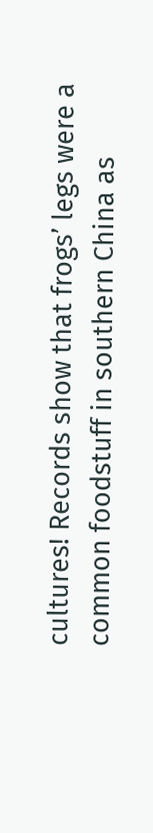cultures! Records show that frogs’ legs were a common foodstuff in southern China as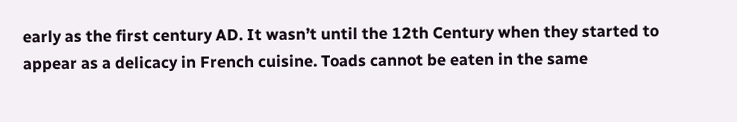early as the first century AD. It wasn’t until the 12th Century when they started to appear as a delicacy in French cuisine. Toads cannot be eaten in the same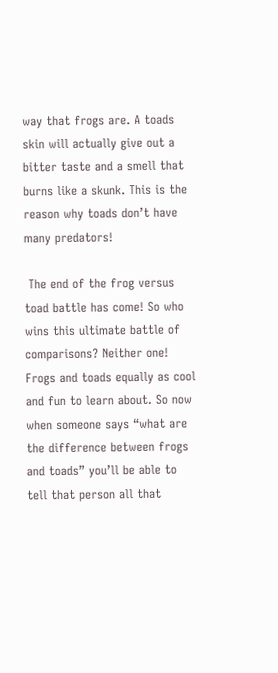way that frogs are. A toads skin will actually give out a bitter taste and a smell that burns like a skunk. This is the reason why toads don’t have many predators!

 The end of the frog versus toad battle has come! So who wins this ultimate battle of comparisons? Neither one! Frogs and toads equally as cool and fun to learn about. So now when someone says “what are the difference between frogs and toads” you’ll be able to tell that person all that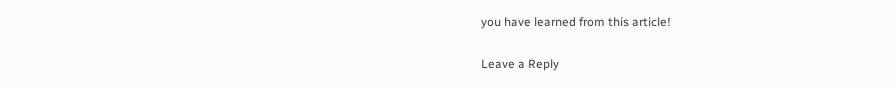you have learned from this article!

Leave a Reply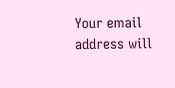Your email address will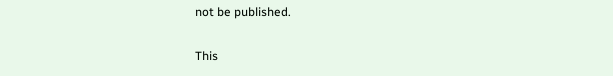not be published.

This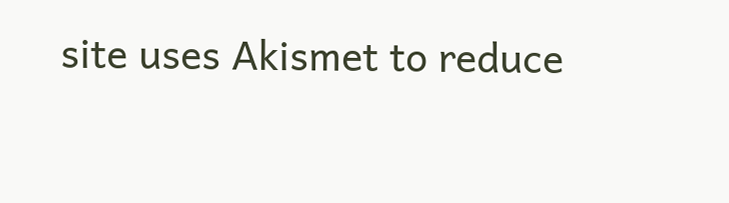site uses Akismet to reduce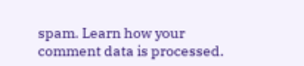spam. Learn how your comment data is processed.